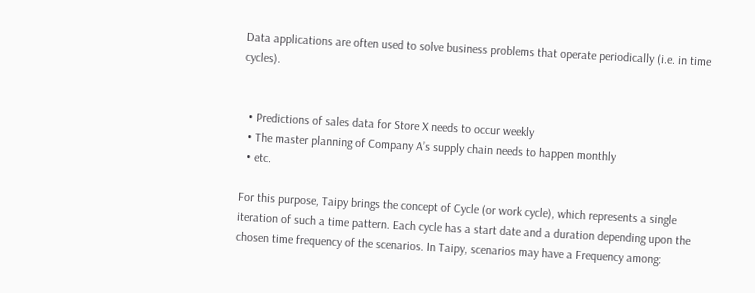Data applications are often used to solve business problems that operate periodically (i.e. in time cycles).


  • Predictions of sales data for Store X needs to occur weekly
  • The master planning of Company A’s supply chain needs to happen monthly
  • etc.

For this purpose, Taipy brings the concept of Cycle (or work cycle), which represents a single iteration of such a time pattern. Each cycle has a start date and a duration depending upon the chosen time frequency of the scenarios. In Taipy, scenarios may have a Frequency among: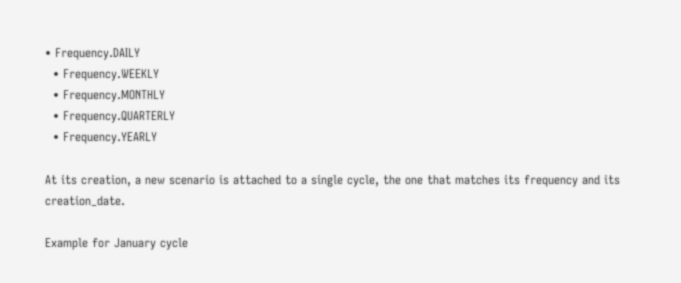• Frequency.DAILY
  • Frequency.WEEKLY
  • Frequency.MONTHLY
  • Frequency.QUARTERLY
  • Frequency.YEARLY

At its creation, a new scenario is attached to a single cycle, the one that matches its frequency and its creation_date.

Example for January cycle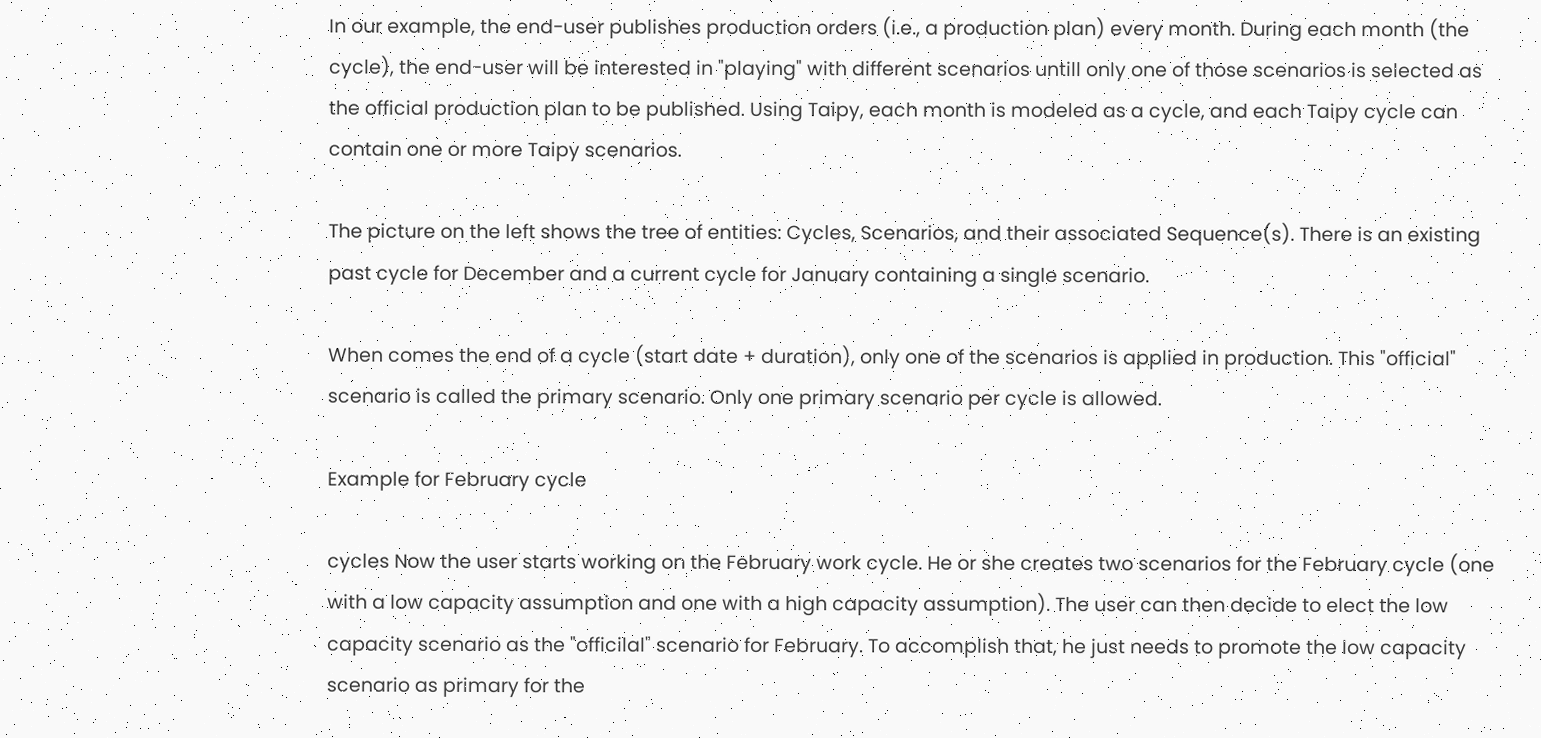In our example, the end-user publishes production orders (i.e., a production plan) every month. During each month (the cycle), the end-user will be interested in "playing" with different scenarios untill only one of those scenarios is selected as the official production plan to be published. Using Taipy, each month is modeled as a cycle, and each Taipy cycle can contain one or more Taipy scenarios.

The picture on the left shows the tree of entities: Cycles, Scenarios, and their associated Sequence(s). There is an existing past cycle for December and a current cycle for January containing a single scenario.

When comes the end of a cycle (start date + duration), only one of the scenarios is applied in production. This "official" scenario is called the primary scenario. Only one primary scenario per cycle is allowed.

Example for February cycle

cycles Now the user starts working on the February work cycle. He or she creates two scenarios for the February cycle (one with a low capacity assumption and one with a high capacity assumption). The user can then decide to elect the low capacity scenario as the "officilal" scenario for February. To accomplish that, he just needs to promote the low capacity scenario as primary for the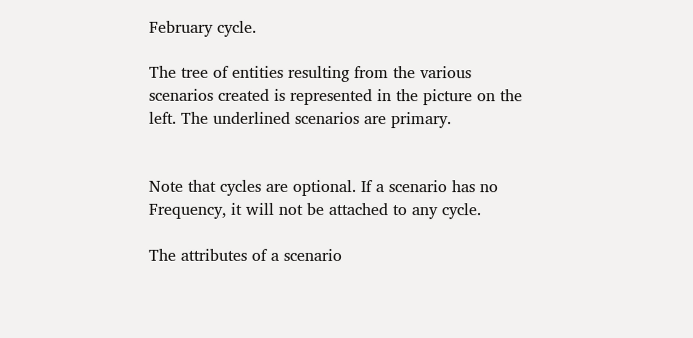February cycle.

The tree of entities resulting from the various scenarios created is represented in the picture on the left. The underlined scenarios are primary.


Note that cycles are optional. If a scenario has no Frequency, it will not be attached to any cycle.

The attributes of a scenario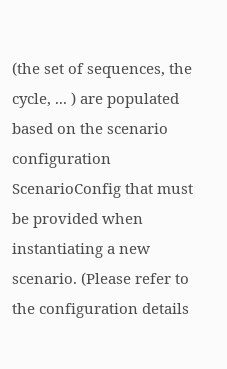(the set of sequences, the cycle, ... ) are populated based on the scenario configuration ScenarioConfig that must be provided when instantiating a new scenario. (Please refer to the configuration details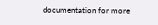documentation for more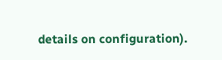details on configuration).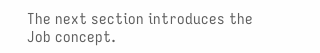The next section introduces the Job concept.